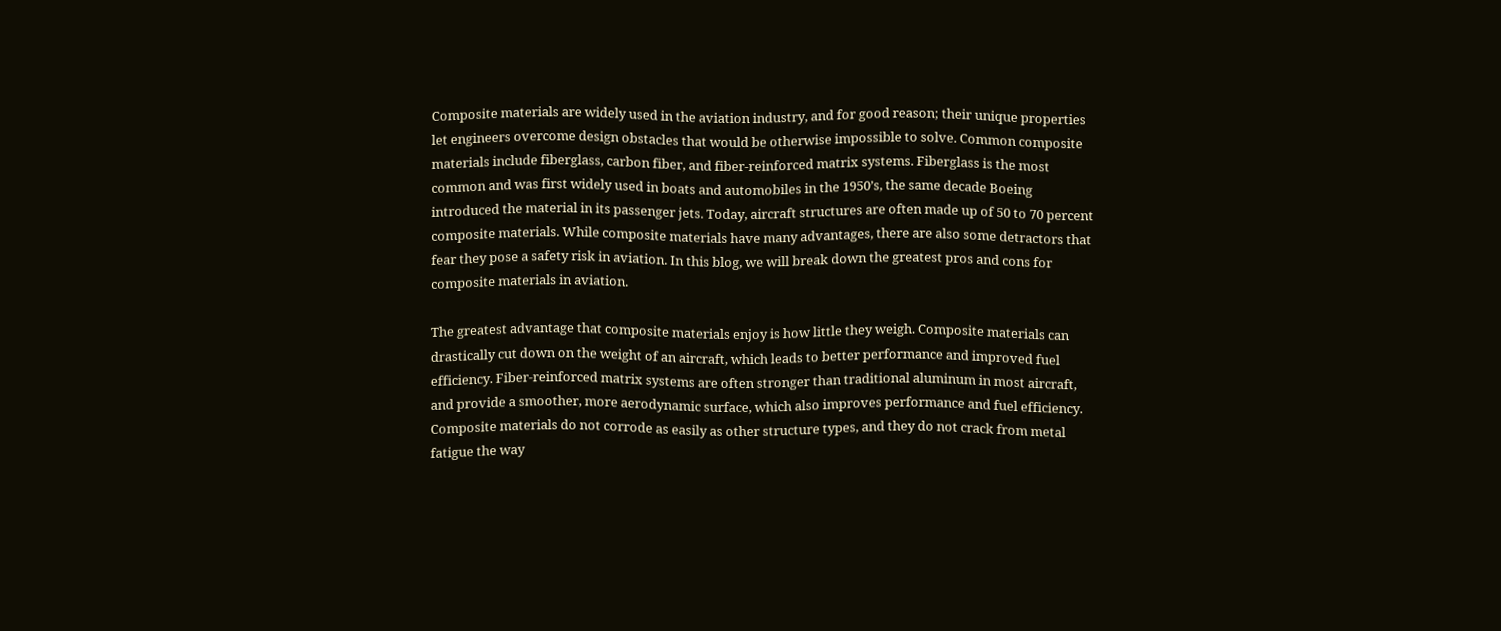Composite materials are widely used in the aviation industry, and for good reason; their unique properties let engineers overcome design obstacles that would be otherwise impossible to solve. Common composite materials include fiberglass, carbon fiber, and fiber-reinforced matrix systems. Fiberglass is the most common and was first widely used in boats and automobiles in the 1950’s, the same decade Boeing introduced the material in its passenger jets. Today, aircraft structures are often made up of 50 to 70 percent composite materials. While composite materials have many advantages, there are also some detractors that fear they pose a safety risk in aviation. In this blog, we will break down the greatest pros and cons for composite materials in aviation.

The greatest advantage that composite materials enjoy is how little they weigh. Composite materials can drastically cut down on the weight of an aircraft, which leads to better performance and improved fuel efficiency. Fiber-reinforced matrix systems are often stronger than traditional aluminum in most aircraft, and provide a smoother, more aerodynamic surface, which also improves performance and fuel efficiency. Composite materials do not corrode as easily as other structure types, and they do not crack from metal fatigue the way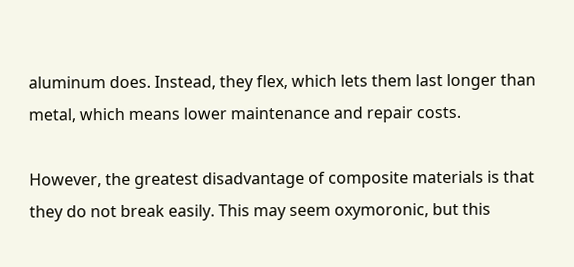aluminum does. Instead, they flex, which lets them last longer than metal, which means lower maintenance and repair costs.

However, the greatest disadvantage of composite materials is that they do not break easily. This may seem oxymoronic, but this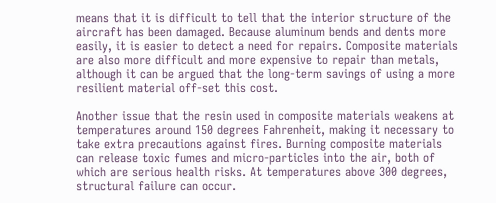means that it is difficult to tell that the interior structure of the aircraft has been damaged. Because aluminum bends and dents more easily, it is easier to detect a need for repairs. Composite materials are also more difficult and more expensive to repair than metals, although it can be argued that the long-term savings of using a more resilient material off-set this cost.

Another issue that the resin used in composite materials weakens at temperatures around 150 degrees Fahrenheit, making it necessary to take extra precautions against fires. Burning composite materials can release toxic fumes and micro-particles into the air, both of which are serious health risks. At temperatures above 300 degrees, structural failure can occur.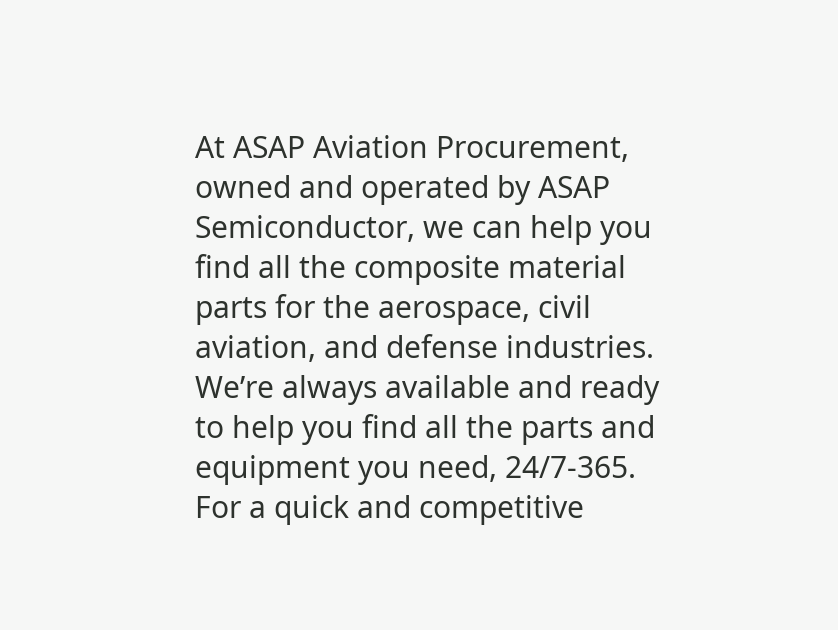At ASAP Aviation Procurement, owned and operated by ASAP Semiconductor, we can help you find all the composite material parts for the aerospace, civil aviation, and defense industries. We’re always available and ready to help you find all the parts and equipment you need, 24/7-365. For a quick and competitive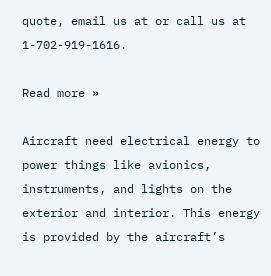quote, email us at or call us at 1-702-919-1616.

Read more »

Aircraft need electrical energy to power things like avionics, instruments, and lights on the exterior and interior. This energy is provided by the aircraft’s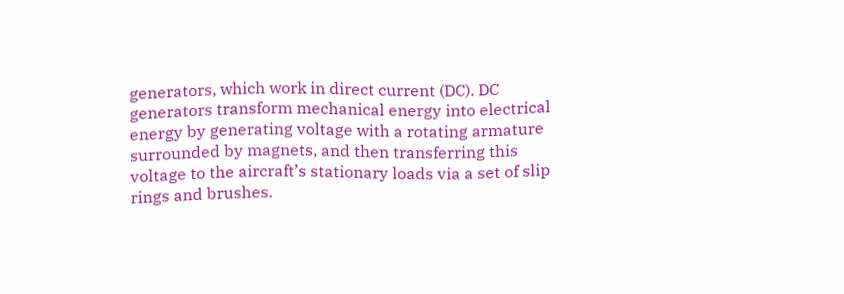generators, which work in direct current (DC). DC generators transform mechanical energy into electrical energy by generating voltage with a rotating armature surrounded by magnets, and then transferring this voltage to the aircraft’s stationary loads via a set of slip rings and brushes.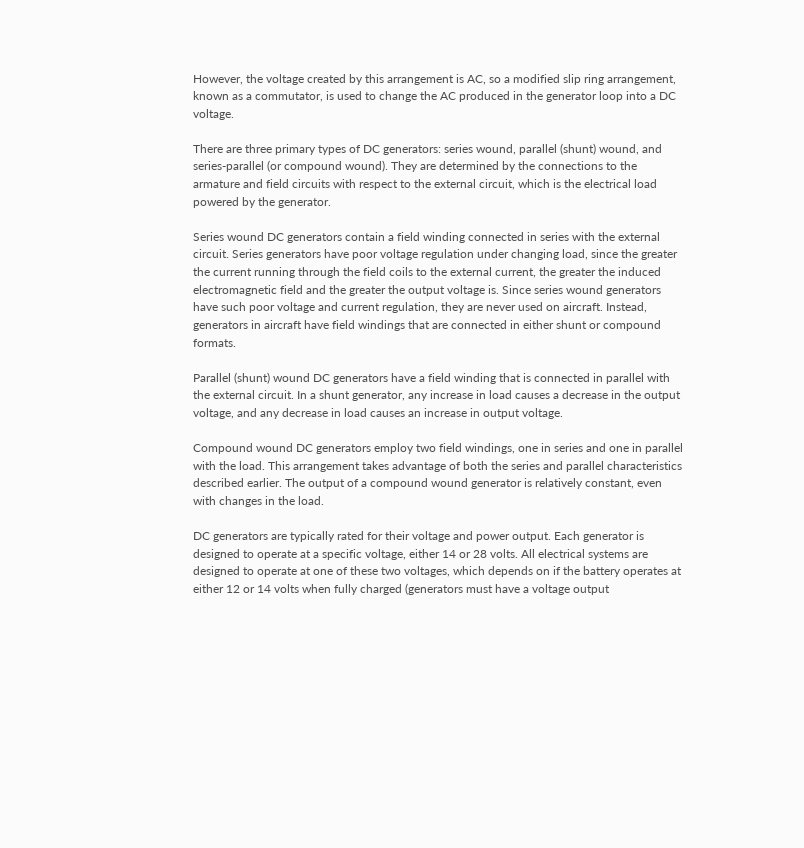However, the voltage created by this arrangement is AC, so a modified slip ring arrangement, known as a commutator, is used to change the AC produced in the generator loop into a DC voltage.

There are three primary types of DC generators: series wound, parallel (shunt) wound, and series-parallel (or compound wound). They are determined by the connections to the armature and field circuits with respect to the external circuit, which is the electrical load powered by the generator.

Series wound DC generators contain a field winding connected in series with the external circuit. Series generators have poor voltage regulation under changing load, since the greater the current running through the field coils to the external current, the greater the induced electromagnetic field and the greater the output voltage is. Since series wound generators have such poor voltage and current regulation, they are never used on aircraft. Instead, generators in aircraft have field windings that are connected in either shunt or compound formats.

Parallel (shunt) wound DC generators have a field winding that is connected in parallel with the external circuit. In a shunt generator, any increase in load causes a decrease in the output voltage, and any decrease in load causes an increase in output voltage.

Compound wound DC generators employ two field windings, one in series and one in parallel with the load. This arrangement takes advantage of both the series and parallel characteristics described earlier. The output of a compound wound generator is relatively constant, even with changes in the load.

DC generators are typically rated for their voltage and power output. Each generator is designed to operate at a specific voltage, either 14 or 28 volts. All electrical systems are designed to operate at one of these two voltages, which depends on if the battery operates at either 12 or 14 volts when fully charged (generators must have a voltage output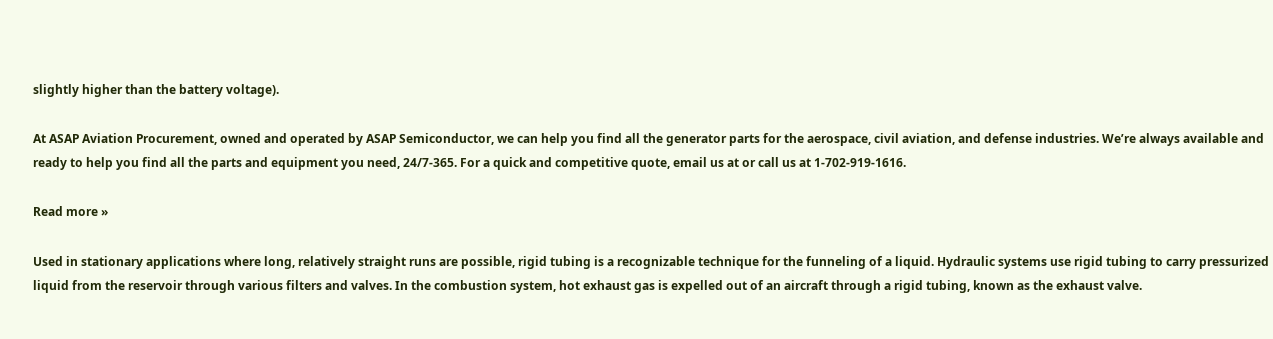slightly higher than the battery voltage).

At ASAP Aviation Procurement, owned and operated by ASAP Semiconductor, we can help you find all the generator parts for the aerospace, civil aviation, and defense industries. We’re always available and ready to help you find all the parts and equipment you need, 24/7-365. For a quick and competitive quote, email us at or call us at 1-702-919-1616.

Read more »

Used in stationary applications where long, relatively straight runs are possible, rigid tubing is a recognizable technique for the funneling of a liquid. Hydraulic systems use rigid tubing to carry pressurized liquid from the reservoir through various filters and valves. In the combustion system, hot exhaust gas is expelled out of an aircraft through a rigid tubing, known as the exhaust valve.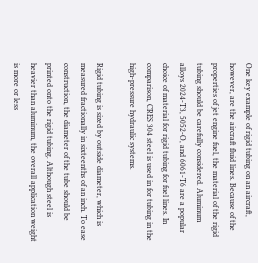One key example of rigid tubing on an aircraft, however, are the aircraft fluid lines. Because of the properties of jet engine fuel, the material of the rigid tubing should be carefully considered. Aluminum alloys 2024-T3, 5052-O, and 6061-T6 are a popular choice of material for rigid tubing for fuel lines. In comparison, CRES 304 steel is used in for tubing in the high-pressure hydraulic systems.

Rigid tubing is sized by outside diameter, which is measured fractionally in sixteenths of an inch. To ease construction, the diameter of the tube should be printed onto the rigid tubing. Although steel is heavier than aluminum, the overall application weight is more or less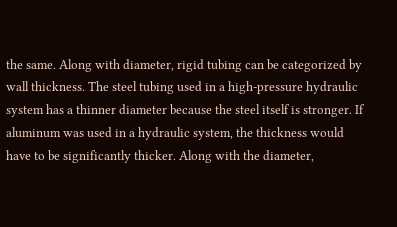the same. Along with diameter, rigid tubing can be categorized by wall thickness. The steel tubing used in a high-pressure hydraulic system has a thinner diameter because the steel itself is stronger. If aluminum was used in a hydraulic system, the thickness would have to be significantly thicker. Along with the diameter,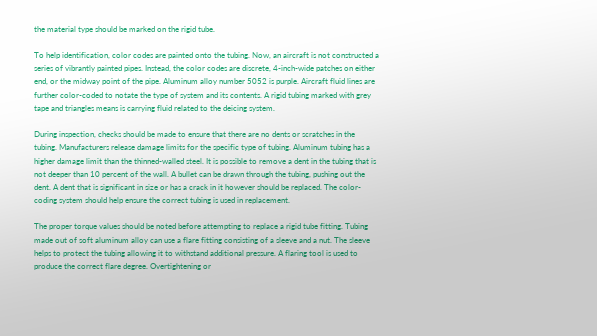the material type should be marked on the rigid tube.

To help identification, color codes are painted onto the tubing. Now, an aircraft is not constructed a series of vibrantly painted pipes. Instead, the color codes are discrete, 4-inch-wide patches on either end, or the midway point of the pipe. Aluminum alloy number 5052 is purple. Aircraft fluid lines are further color-coded to notate the type of system and its contents. A rigid tubing marked with grey tape and triangles means is carrying fluid related to the deicing system.

During inspection, checks should be made to ensure that there are no dents or scratches in the tubing. Manufacturers release damage limits for the specific type of tubing. Aluminum tubing has a higher damage limit than the thinned-walled steel. It is possible to remove a dent in the tubing that is not deeper than 10 percent of the wall. A bullet can be drawn through the tubing, pushing out the dent. A dent that is significant in size or has a crack in it however should be replaced. The color-coding system should help ensure the correct tubing is used in replacement.

The proper torque values should be noted before attempting to replace a rigid tube fitting. Tubing made out of soft aluminum alloy can use a flare fitting consisting of a sleeve and a nut. The sleeve helps to protect the tubing allowing it to withstand additional pressure. A flaring tool is used to produce the correct flare degree. Overtightening or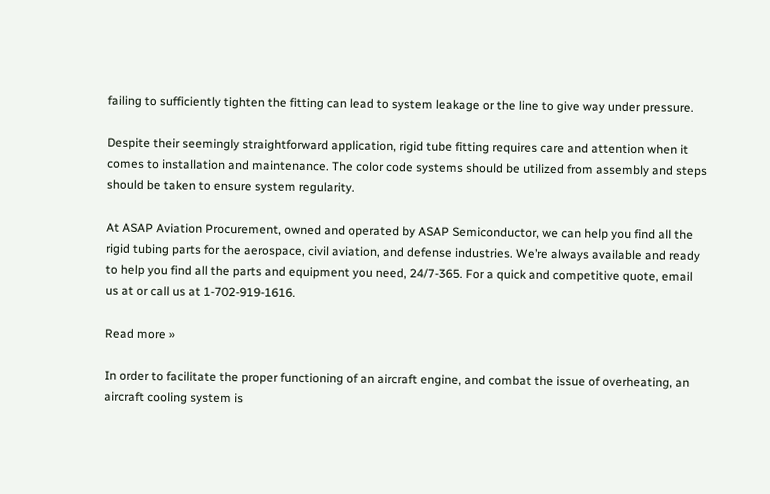failing to sufficiently tighten the fitting can lead to system leakage or the line to give way under pressure.

Despite their seemingly straightforward application, rigid tube fitting requires care and attention when it comes to installation and maintenance. The color code systems should be utilized from assembly and steps should be taken to ensure system regularity.

At ASAP Aviation Procurement, owned and operated by ASAP Semiconductor, we can help you find all the rigid tubing parts for the aerospace, civil aviation, and defense industries. We’re always available and ready to help you find all the parts and equipment you need, 24/7-365. For a quick and competitive quote, email us at or call us at 1-702-919-1616.

Read more »

In order to facilitate the proper functioning of an aircraft engine, and combat the issue of overheating, an aircraft cooling system is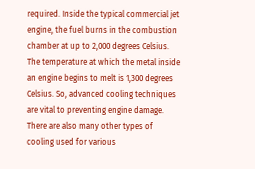required. Inside the typical commercial jet engine, the fuel burns in the combustion chamber at up to 2,000 degrees Celsius. The temperature at which the metal inside an engine begins to melt is 1,300 degrees Celsius. So, advanced cooling techniques are vital to preventing engine damage. There are also many other types of cooling used for various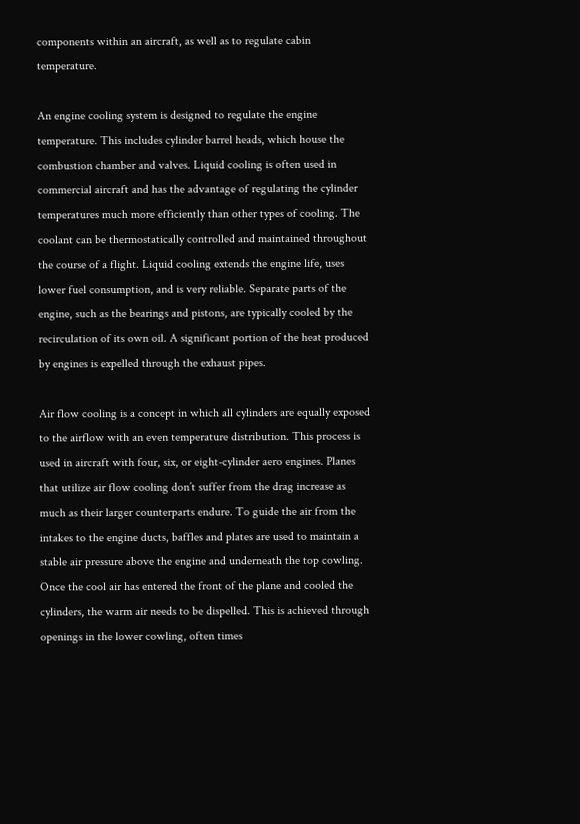components within an aircraft, as well as to regulate cabin temperature.

An engine cooling system is designed to regulate the engine temperature. This includes cylinder barrel heads, which house the combustion chamber and valves. Liquid cooling is often used in commercial aircraft and has the advantage of regulating the cylinder temperatures much more efficiently than other types of cooling. The coolant can be thermostatically controlled and maintained throughout the course of a flight. Liquid cooling extends the engine life, uses lower fuel consumption, and is very reliable. Separate parts of the engine, such as the bearings and pistons, are typically cooled by the recirculation of its own oil. A significant portion of the heat produced by engines is expelled through the exhaust pipes.

Air flow cooling is a concept in which all cylinders are equally exposed to the airflow with an even temperature distribution. This process is used in aircraft with four, six, or eight-cylinder aero engines. Planes that utilize air flow cooling don’t suffer from the drag increase as much as their larger counterparts endure. To guide the air from the intakes to the engine ducts, baffles and plates are used to maintain a stable air pressure above the engine and underneath the top cowling. Once the cool air has entered the front of the plane and cooled the cylinders, the warm air needs to be dispelled. This is achieved through openings in the lower cowling, often times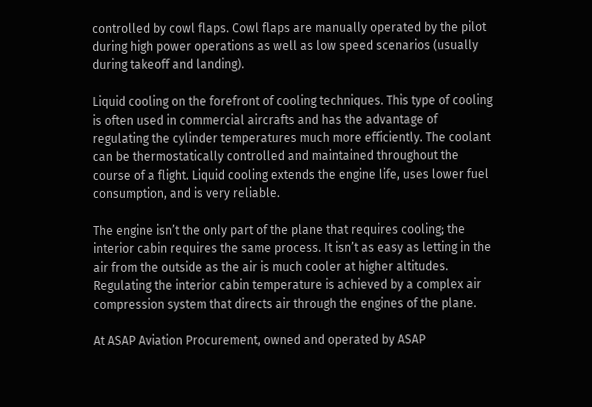controlled by cowl flaps. Cowl flaps are manually operated by the pilot during high power operations as well as low speed scenarios (usually during takeoff and landing).

Liquid cooling on the forefront of cooling techniques. This type of cooling is often used in commercial aircrafts and has the advantage of regulating the cylinder temperatures much more efficiently. The coolant can be thermostatically controlled and maintained throughout the course of a flight. Liquid cooling extends the engine life, uses lower fuel consumption, and is very reliable.

The engine isn’t the only part of the plane that requires cooling; the interior cabin requires the same process. It isn’t as easy as letting in the air from the outside as the air is much cooler at higher altitudes. Regulating the interior cabin temperature is achieved by a complex air compression system that directs air through the engines of the plane.

At ASAP Aviation Procurement, owned and operated by ASAP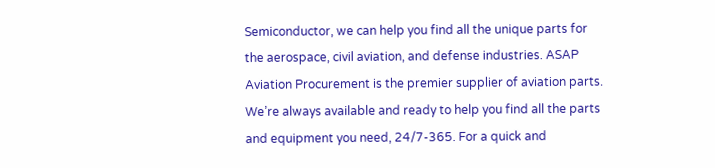Semiconductor, we can help you find all the unique parts for the aerospace, civil aviation, and defense industries. ASAP Aviation Procurement is the premier supplier of aviation parts. We’re always available and ready to help you find all the parts and equipment you need, 24/7-365. For a quick and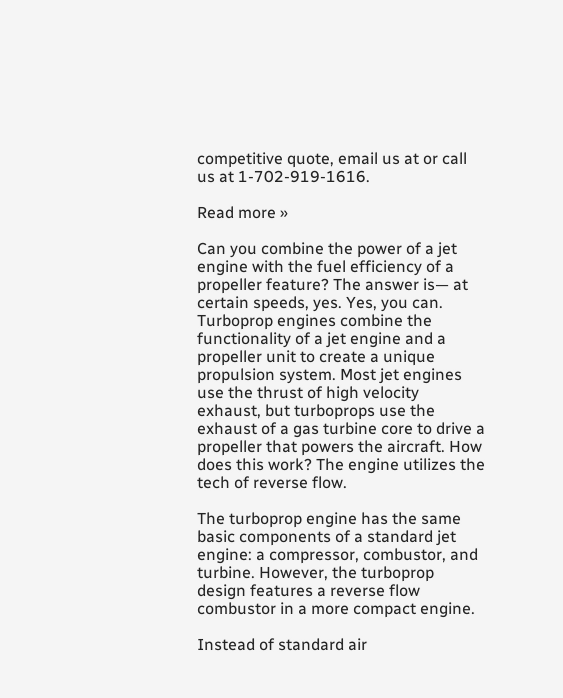competitive quote, email us at or call us at 1-702-919-1616.

Read more »

Can you combine the power of a jet engine with the fuel efficiency of a propeller feature? The answer is— at certain speeds, yes. Yes, you can. Turboprop engines combine the functionality of a jet engine and a propeller unit to create a unique propulsion system. Most jet engines use the thrust of high velocity exhaust, but turboprops use the exhaust of a gas turbine core to drive a propeller that powers the aircraft. How does this work? The engine utilizes the tech of reverse flow.

The turboprop engine has the same basic components of a standard jet engine: a compressor, combustor, and turbine. However, the turboprop design features a reverse flow combustor in a more compact engine.

Instead of standard air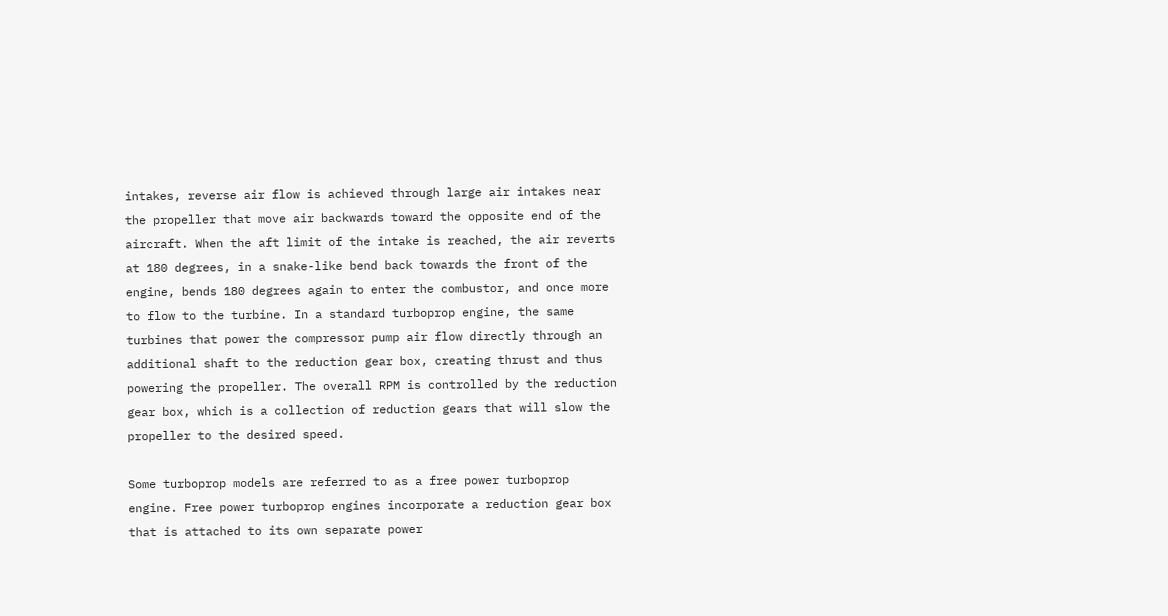intakes, reverse air flow is achieved through large air intakes near the propeller that move air backwards toward the opposite end of the aircraft. When the aft limit of the intake is reached, the air reverts at 180 degrees, in a snake-like bend back towards the front of the engine, bends 180 degrees again to enter the combustor, and once more to flow to the turbine. In a standard turboprop engine, the same turbines that power the compressor pump air flow directly through an additional shaft to the reduction gear box, creating thrust and thus powering the propeller. The overall RPM is controlled by the reduction gear box, which is a collection of reduction gears that will slow the propeller to the desired speed.

Some turboprop models are referred to as a free power turboprop engine. Free power turboprop engines incorporate a reduction gear box that is attached to its own separate power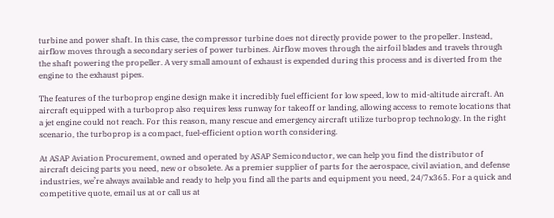turbine and power shaft. In this case, the compressor turbine does not directly provide power to the propeller. Instead, airflow moves through a secondary series of power turbines. Airflow moves through the airfoil blades and travels through the shaft powering the propeller. A very small amount of exhaust is expended during this process and is diverted from the engine to the exhaust pipes.

The features of the turboprop engine design make it incredibly fuel efficient for low speed, low to mid-altitude aircraft. An aircraft equipped with a turboprop also requires less runway for takeoff or landing, allowing access to remote locations that a jet engine could not reach. For this reason, many rescue and emergency aircraft utilize turboprop technology. In the right scenario, the turboprop is a compact, fuel-efficient option worth considering.

At ASAP Aviation Procurement, owned and operated by ASAP Semiconductor, we can help you find the distributor of aircraft deicing parts you need, new or obsolete. As a premier supplier of parts for the aerospace, civil aviation, and defense industries, we’re always available and ready to help you find all the parts and equipment you need, 24/7x365. For a quick and competitive quote, email us at or call us at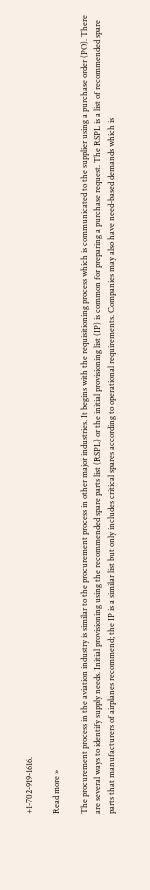+1-702-919-1616.

Read more »

The procurement process in the aviation industry is similar to the procurement process in other major industries. It begins with the requisitioning process which is communicated to the supplier using a purchase order (PO). There are several ways to identify supply needs. Initial provisioning using the recommended spare parts list (RSPL) or the initial provisioning list (IP) is common for preparing a purchase request. The RSPL is a list of recommended spare parts that manufacturers of airplanes recommend; the IP is a similar list but only includes critical spares according to operational requirements. Companies may also have need-based demands which is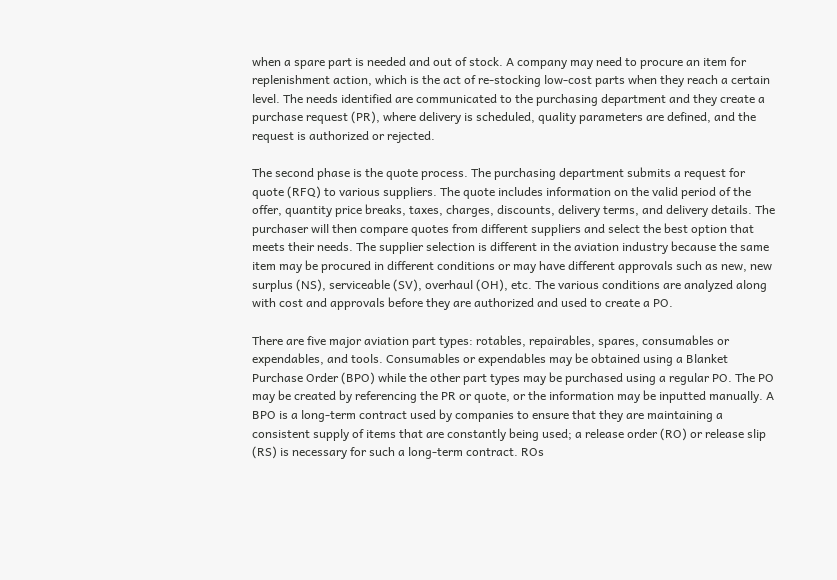when a spare part is needed and out of stock. A company may need to procure an item for replenishment action, which is the act of re-stocking low-cost parts when they reach a certain level. The needs identified are communicated to the purchasing department and they create a purchase request (PR), where delivery is scheduled, quality parameters are defined, and the request is authorized or rejected.

The second phase is the quote process. The purchasing department submits a request for quote (RFQ) to various suppliers. The quote includes information on the valid period of the offer, quantity price breaks, taxes, charges, discounts, delivery terms, and delivery details. The purchaser will then compare quotes from different suppliers and select the best option that meets their needs. The supplier selection is different in the aviation industry because the same item may be procured in different conditions or may have different approvals such as new, new surplus (NS), serviceable (SV), overhaul (OH), etc. The various conditions are analyzed along with cost and approvals before they are authorized and used to create a PO.

There are five major aviation part types: rotables, repairables, spares, consumables or expendables, and tools. Consumables or expendables may be obtained using a Blanket Purchase Order (BPO) while the other part types may be purchased using a regular PO. The PO may be created by referencing the PR or quote, or the information may be inputted manually. A BPO is a long-term contract used by companies to ensure that they are maintaining a consistent supply of items that are constantly being used; a release order (RO) or release slip (RS) is necessary for such a long-term contract. ROs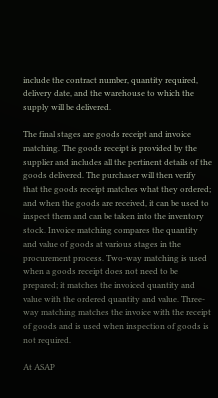include the contract number, quantity required, delivery date, and the warehouse to which the supply will be delivered.

The final stages are goods receipt and invoice matching. The goods receipt is provided by the supplier and includes all the pertinent details of the goods delivered. The purchaser will then verify that the goods receipt matches what they ordered; and when the goods are received, it can be used to inspect them and can be taken into the inventory stock. Invoice matching compares the quantity and value of goods at various stages in the procurement process. Two-way matching is used when a goods receipt does not need to be prepared; it matches the invoiced quantity and value with the ordered quantity and value. Three-way matching matches the invoice with the receipt of goods and is used when inspection of goods is not required.

At ASAP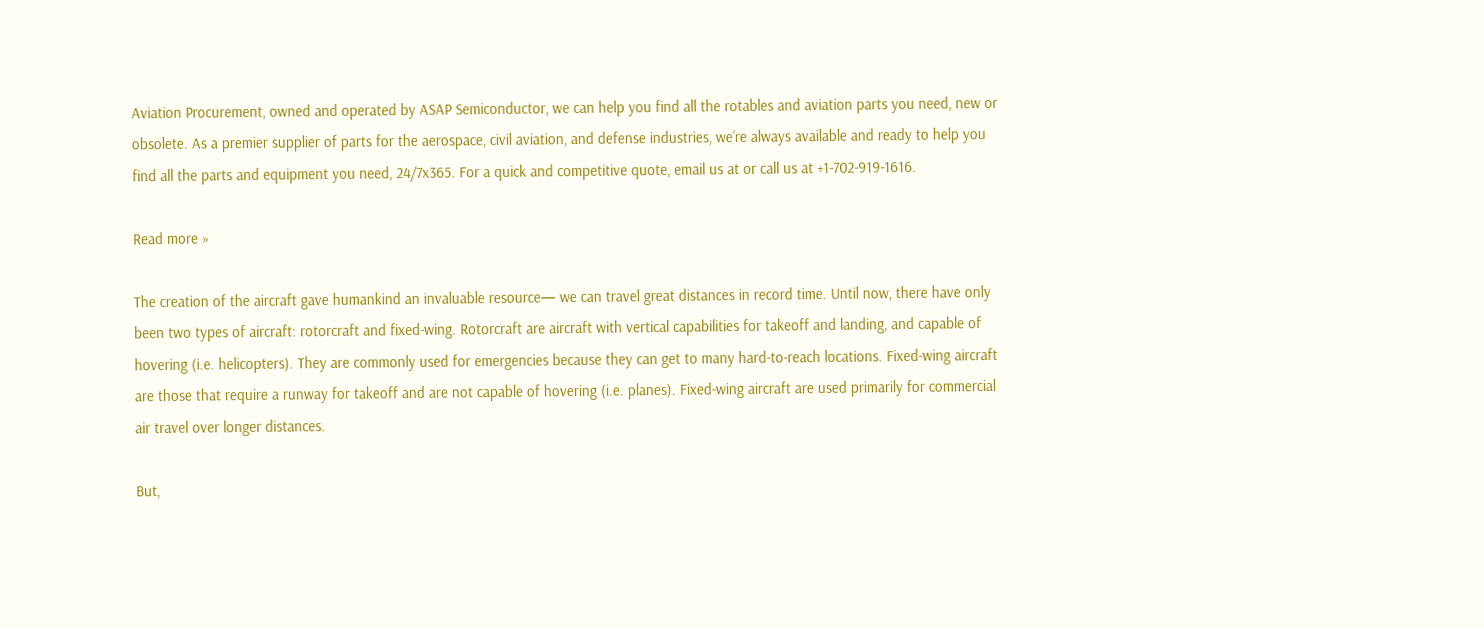Aviation Procurement, owned and operated by ASAP Semiconductor, we can help you find all the rotables and aviation parts you need, new or obsolete. As a premier supplier of parts for the aerospace, civil aviation, and defense industries, we’re always available and ready to help you find all the parts and equipment you need, 24/7x365. For a quick and competitive quote, email us at or call us at +1-702-919-1616.

Read more »

The creation of the aircraft gave humankind an invaluable resource— we can travel great distances in record time. Until now, there have only been two types of aircraft: rotorcraft and fixed-wing. Rotorcraft are aircraft with vertical capabilities for takeoff and landing, and capable of hovering (i.e. helicopters). They are commonly used for emergencies because they can get to many hard-to-reach locations. Fixed-wing aircraft are those that require a runway for takeoff and are not capable of hovering (i.e. planes). Fixed-wing aircraft are used primarily for commercial air travel over longer distances.

But,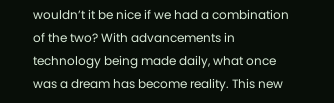wouldn’t it be nice if we had a combination of the two? With advancements in technology being made daily, what once was a dream has become reality. This new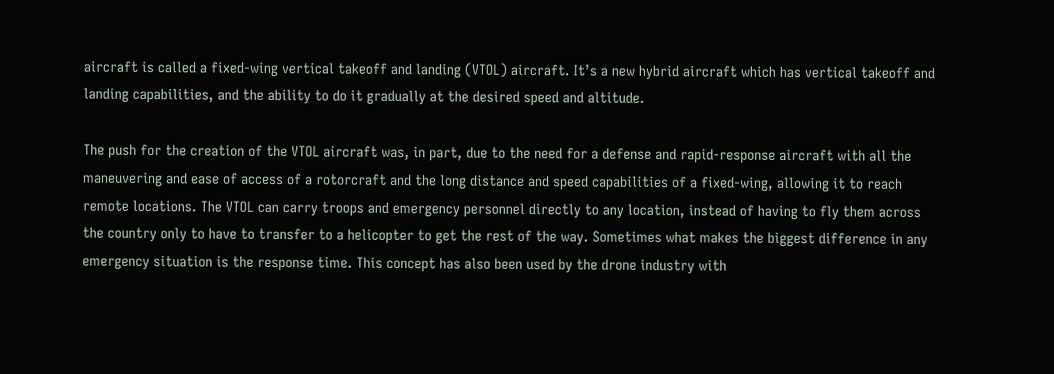aircraft is called a fixed-wing vertical takeoff and landing (VTOL) aircraft. It’s a new hybrid aircraft which has vertical takeoff and landing capabilities, and the ability to do it gradually at the desired speed and altitude.

The push for the creation of the VTOL aircraft was, in part, due to the need for a defense and rapid-response aircraft with all the maneuvering and ease of access of a rotorcraft and the long distance and speed capabilities of a fixed-wing, allowing it to reach remote locations. The VTOL can carry troops and emergency personnel directly to any location, instead of having to fly them across the country only to have to transfer to a helicopter to get the rest of the way. Sometimes what makes the biggest difference in any emergency situation is the response time. This concept has also been used by the drone industry with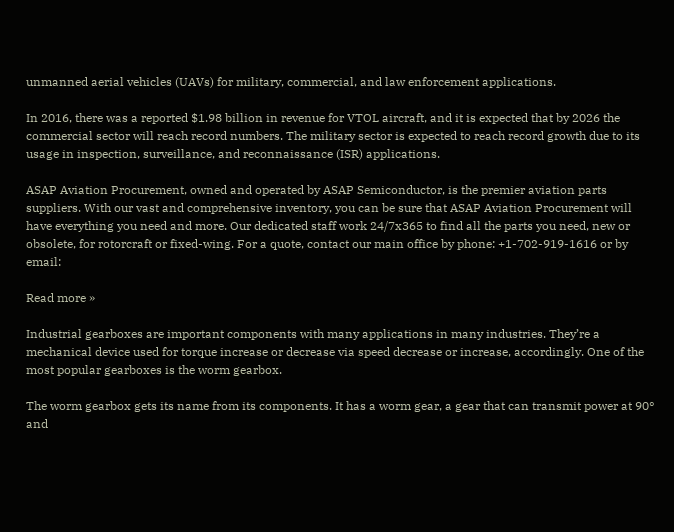unmanned aerial vehicles (UAVs) for military, commercial, and law enforcement applications.

In 2016, there was a reported $1.98 billion in revenue for VTOL aircraft, and it is expected that by 2026 the commercial sector will reach record numbers. The military sector is expected to reach record growth due to its usage in inspection, surveillance, and reconnaissance (ISR) applications.

ASAP Aviation Procurement, owned and operated by ASAP Semiconductor, is the premier aviation parts suppliers. With our vast and comprehensive inventory, you can be sure that ASAP Aviation Procurement will have everything you need and more. Our dedicated staff work 24/7x365 to find all the parts you need, new or obsolete, for rotorcraft or fixed-wing. For a quote, contact our main office by phone: +1-702-919-1616 or by email:

Read more »

Industrial gearboxes are important components with many applications in many industries. They’re a mechanical device used for torque increase or decrease via speed decrease or increase, accordingly. One of the most popular gearboxes is the worm gearbox.

The worm gearbox gets its name from its components. It has a worm gear, a gear that can transmit power at 90° and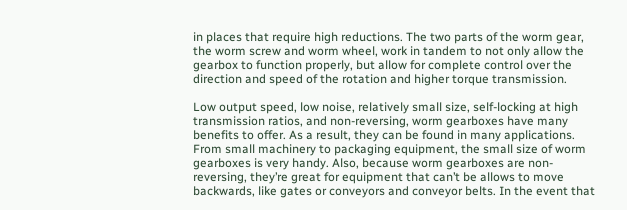in places that require high reductions. The two parts of the worm gear, the worm screw and worm wheel, work in tandem to not only allow the gearbox to function properly, but allow for complete control over the direction and speed of the rotation and higher torque transmission.

Low output speed, low noise, relatively small size, self-locking at high transmission ratios, and non-reversing, worm gearboxes have many benefits to offer. As a result, they can be found in many applications. From small machinery to packaging equipment, the small size of worm gearboxes is very handy. Also, because worm gearboxes are non-reversing, they’re great for equipment that can’t be allows to move backwards, like gates or conveyors and conveyor belts. In the event that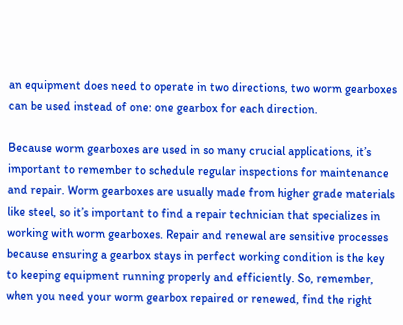an equipment does need to operate in two directions, two worm gearboxes can be used instead of one: one gearbox for each direction.

Because worm gearboxes are used in so many crucial applications, it’s important to remember to schedule regular inspections for maintenance and repair. Worm gearboxes are usually made from higher grade materials like steel, so it’s important to find a repair technician that specializes in working with worm gearboxes. Repair and renewal are sensitive processes because ensuring a gearbox stays in perfect working condition is the key to keeping equipment running properly and efficiently. So, remember, when you need your worm gearbox repaired or renewed, find the right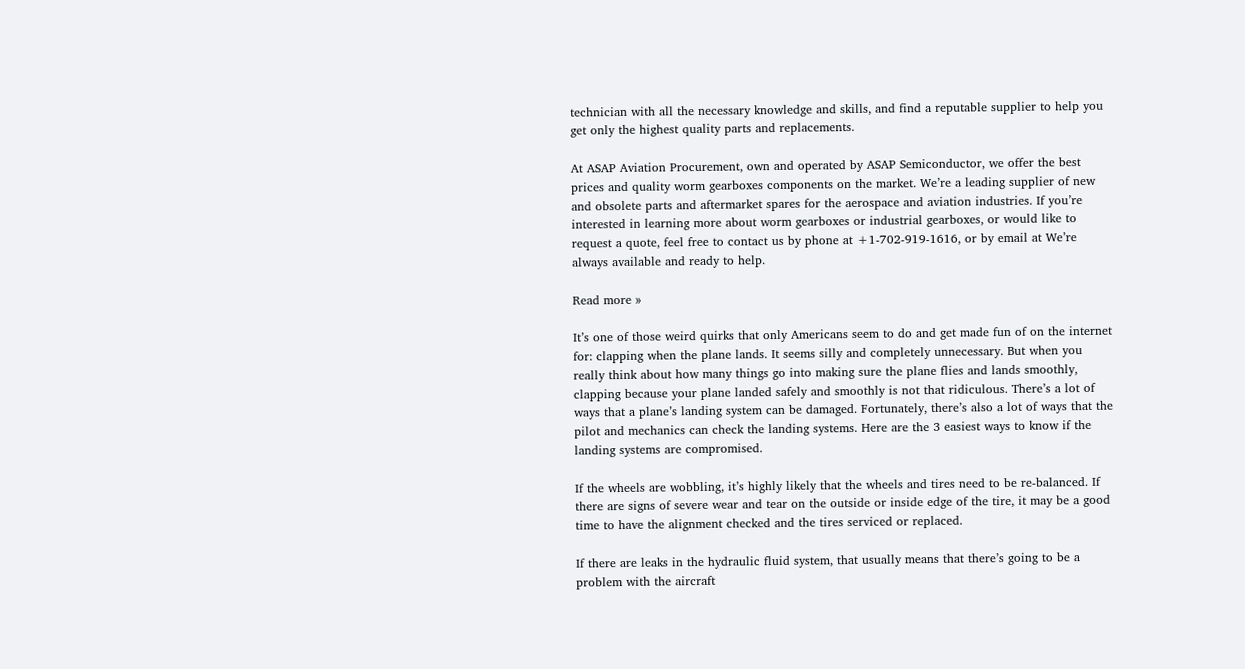technician with all the necessary knowledge and skills, and find a reputable supplier to help you get only the highest quality parts and replacements.

At ASAP Aviation Procurement, own and operated by ASAP Semiconductor, we offer the best prices and quality worm gearboxes components on the market. We’re a leading supplier of new and obsolete parts and aftermarket spares for the aerospace and aviation industries. If you’re interested in learning more about worm gearboxes or industrial gearboxes, or would like to request a quote, feel free to contact us by phone at +1-702-919-1616, or by email at We’re always available and ready to help.

Read more »

It’s one of those weird quirks that only Americans seem to do and get made fun of on the internet for: clapping when the plane lands. It seems silly and completely unnecessary. But when you really think about how many things go into making sure the plane flies and lands smoothly, clapping because your plane landed safely and smoothly is not that ridiculous. There’s a lot of ways that a plane’s landing system can be damaged. Fortunately, there’s also a lot of ways that the pilot and mechanics can check the landing systems. Here are the 3 easiest ways to know if the landing systems are compromised.

If the wheels are wobbling, it’s highly likely that the wheels and tires need to be re-balanced. If there are signs of severe wear and tear on the outside or inside edge of the tire, it may be a good time to have the alignment checked and the tires serviced or replaced.

If there are leaks in the hydraulic fluid system, that usually means that there’s going to be a problem with the aircraft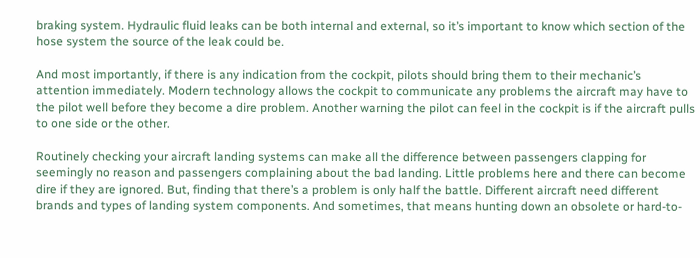braking system. Hydraulic fluid leaks can be both internal and external, so it’s important to know which section of the hose system the source of the leak could be.

And most importantly, if there is any indication from the cockpit, pilots should bring them to their mechanic’s attention immediately. Modern technology allows the cockpit to communicate any problems the aircraft may have to the pilot well before they become a dire problem. Another warning the pilot can feel in the cockpit is if the aircraft pulls to one side or the other.

Routinely checking your aircraft landing systems can make all the difference between passengers clapping for seemingly no reason and passengers complaining about the bad landing. Little problems here and there can become dire if they are ignored. But, finding that there’s a problem is only half the battle. Different aircraft need different brands and types of landing system components. And sometimes, that means hunting down an obsolete or hard-to-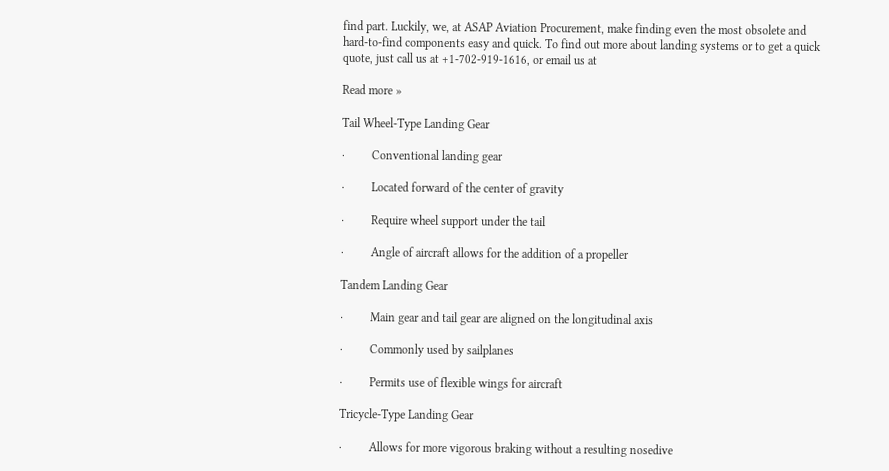find part. Luckily, we, at ASAP Aviation Procurement, make finding even the most obsolete and hard-to-find components easy and quick. To find out more about landing systems or to get a quick quote, just call us at +1-702-919-1616, or email us at

Read more »

Tail Wheel-Type Landing Gear

·         Conventional landing gear

·         Located forward of the center of gravity

·         Require wheel support under the tail

·         Angle of aircraft allows for the addition of a propeller

Tandem Landing Gear

·         Main gear and tail gear are aligned on the longitudinal axis

·         Commonly used by sailplanes

·         Permits use of flexible wings for aircraft

Tricycle-Type Landing Gear

·         Allows for more vigorous braking without a resulting nosedive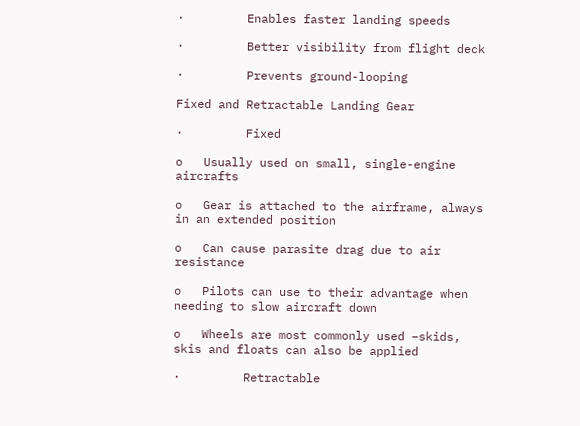·         Enables faster landing speeds

·         Better visibility from flight deck

·         Prevents ground-looping

Fixed and Retractable Landing Gear

·         Fixed

o   Usually used on small, single-engine aircrafts

o   Gear is attached to the airframe, always in an extended position

o   Can cause parasite drag due to air resistance

o   Pilots can use to their advantage when needing to slow aircraft down

o   Wheels are most commonly used –skids, skis and floats can also be applied

·         Retractable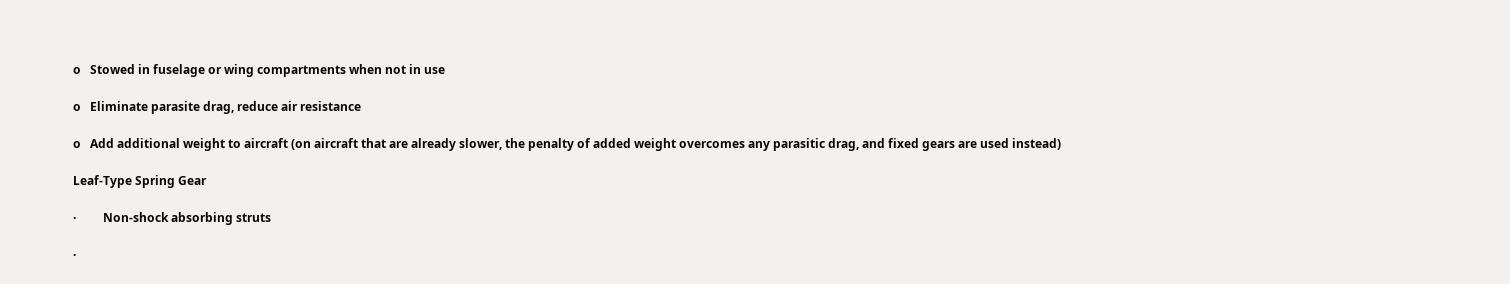o   Stowed in fuselage or wing compartments when not in use

o   Eliminate parasite drag, reduce air resistance

o   Add additional weight to aircraft (on aircraft that are already slower, the penalty of added weight overcomes any parasitic drag, and fixed gears are used instead)

Leaf-Type Spring Gear

·         Non-shock absorbing struts

·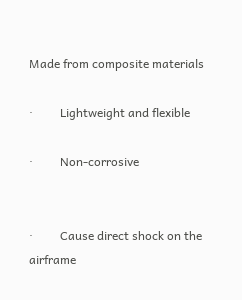Made from composite materials

·         Lightweight and flexible

·         Non-corrosive


·         Cause direct shock on the airframe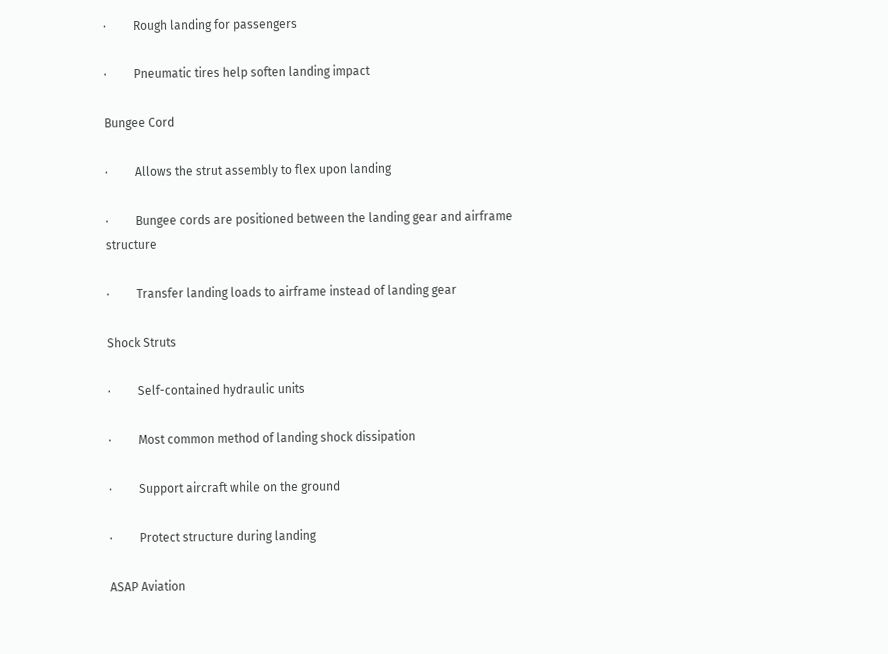·         Rough landing for passengers

·         Pneumatic tires help soften landing impact

Bungee Cord

·         Allows the strut assembly to flex upon landing

·         Bungee cords are positioned between the landing gear and airframe structure

·         Transfer landing loads to airframe instead of landing gear

Shock Struts

·         Self-contained hydraulic units

·         Most common method of landing shock dissipation

·         Support aircraft while on the ground

·         Protect structure during landing

ASAP Aviation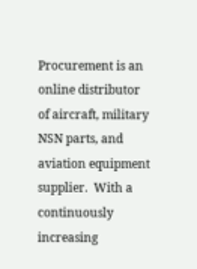Procurement is an online distributor of aircraft, military NSN parts, and aviation equipment supplier.  With a continuously increasing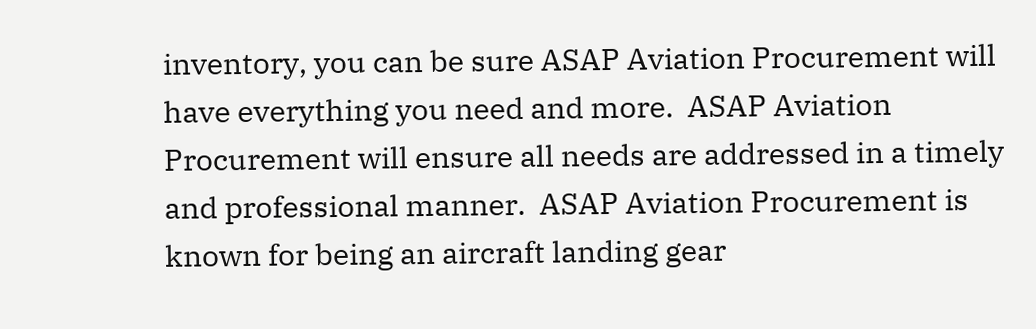inventory, you can be sure ASAP Aviation Procurement will have everything you need and more.  ASAP Aviation Procurement will ensure all needs are addressed in a timely and professional manner.  ASAP Aviation Procurement is known for being an aircraft landing gear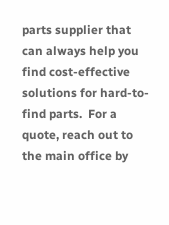parts supplier that can always help you find cost-effective solutions for hard-to-find parts.  For a quote, reach out to the main office by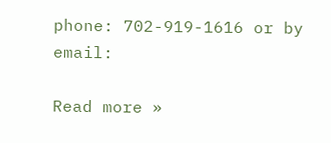phone: 702-919-1616 or by email:

Read more »